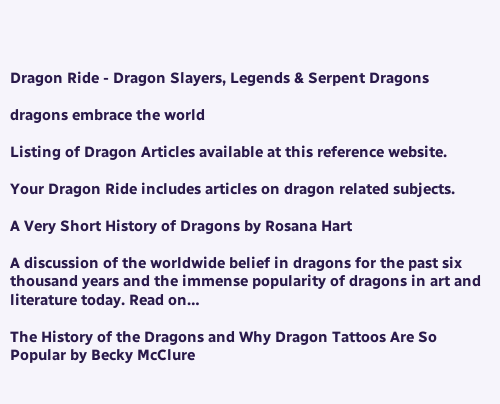Dragon Ride - Dragon Slayers, Legends & Serpent Dragons

dragons embrace the world

Listing of Dragon Articles available at this reference website.

Your Dragon Ride includes articles on dragon related subjects.

A Very Short History of Dragons by Rosana Hart

A discussion of the worldwide belief in dragons for the past six thousand years and the immense popularity of dragons in art and literature today. Read on…

The History of the Dragons and Why Dragon Tattoos Are So Popular by Becky McClure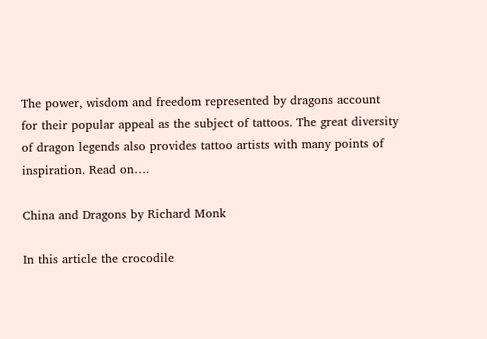The power, wisdom and freedom represented by dragons account for their popular appeal as the subject of tattoos. The great diversity of dragon legends also provides tattoo artists with many points of inspiration. Read on….

China and Dragons by Richard Monk

In this article the crocodile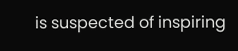is suspected of inspiring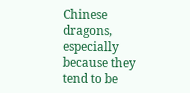Chinese dragons, especially because they tend to be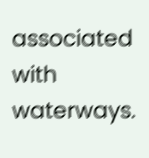associated with waterways.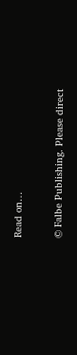Read on…

© Falbe Publishing. Please direct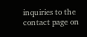inquiries to the contact page on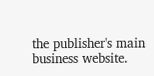the publisher's main business website.